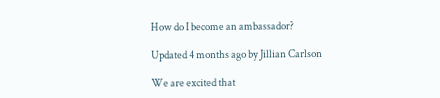How do I become an ambassador?

Updated 4 months ago by Jillian Carlson

We are excited that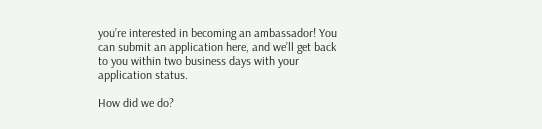you’re interested in becoming an ambassador! You can submit an application here, and we’ll get back to you within two business days with your application status.

How did we do?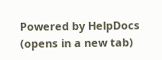Powered by HelpDocs (opens in a new tab)